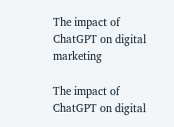The impact of ChatGPT on digital marketing

The impact of ChatGPT on digital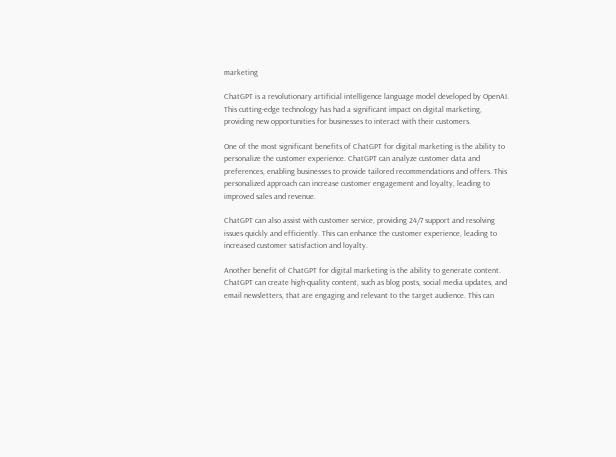marketing

ChatGPT is a revolutionary artificial intelligence language model developed by OpenAI. This cutting-edge technology has had a significant impact on digital marketing, providing new opportunities for businesses to interact with their customers.

One of the most significant benefits of ChatGPT for digital marketing is the ability to personalize the customer experience. ChatGPT can analyze customer data and preferences, enabling businesses to provide tailored recommendations and offers. This personalized approach can increase customer engagement and loyalty, leading to improved sales and revenue.

ChatGPT can also assist with customer service, providing 24/7 support and resolving issues quickly and efficiently. This can enhance the customer experience, leading to increased customer satisfaction and loyalty.

Another benefit of ChatGPT for digital marketing is the ability to generate content. ChatGPT can create high-quality content, such as blog posts, social media updates, and email newsletters, that are engaging and relevant to the target audience. This can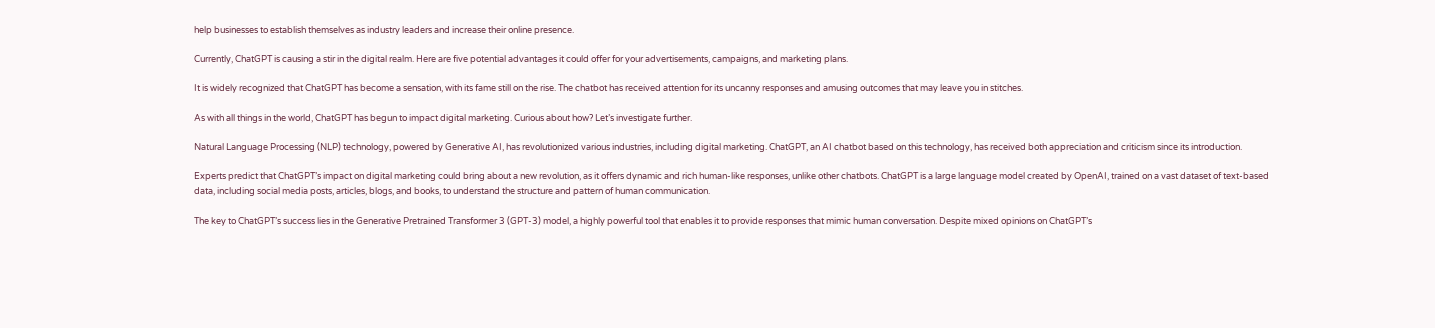help businesses to establish themselves as industry leaders and increase their online presence.

Currently, ChatGPT is causing a stir in the digital realm. Here are five potential advantages it could offer for your advertisements, campaigns, and marketing plans.

It is widely recognized that ChatGPT has become a sensation, with its fame still on the rise. The chatbot has received attention for its uncanny responses and amusing outcomes that may leave you in stitches.

As with all things in the world, ChatGPT has begun to impact digital marketing. Curious about how? Let’s investigate further.

Natural Language Processing (NLP) technology, powered by Generative AI, has revolutionized various industries, including digital marketing. ChatGPT, an AI chatbot based on this technology, has received both appreciation and criticism since its introduction.

Experts predict that ChatGPT’s impact on digital marketing could bring about a new revolution, as it offers dynamic and rich human-like responses, unlike other chatbots. ChatGPT is a large language model created by OpenAI, trained on a vast dataset of text-based data, including social media posts, articles, blogs, and books, to understand the structure and pattern of human communication.

The key to ChatGPT’s success lies in the Generative Pretrained Transformer 3 (GPT-3) model, a highly powerful tool that enables it to provide responses that mimic human conversation. Despite mixed opinions on ChatGPT’s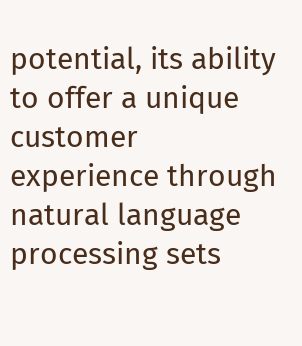potential, its ability to offer a unique customer experience through natural language processing sets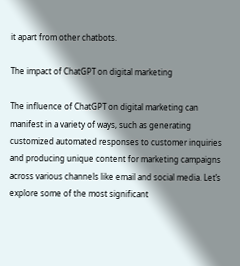it apart from other chatbots.

The impact of ChatGPT on digital marketing

The influence of ChatGPT on digital marketing can manifest in a variety of ways, such as generating customized automated responses to customer inquiries and producing unique content for marketing campaigns across various channels like email and social media. Let’s explore some of the most significant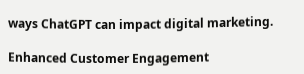ways ChatGPT can impact digital marketing.

Enhanced Customer Engagement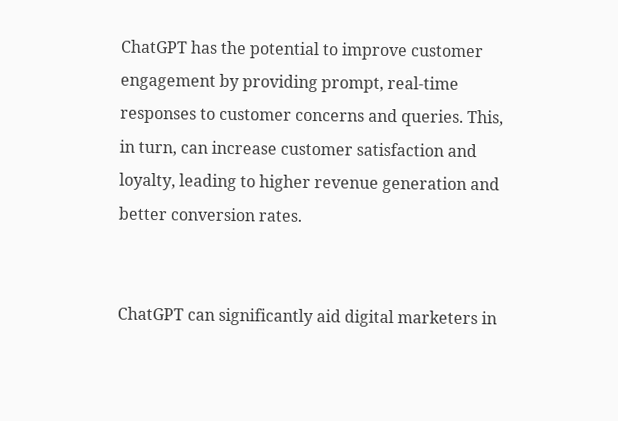ChatGPT has the potential to improve customer engagement by providing prompt, real-time responses to customer concerns and queries. This, in turn, can increase customer satisfaction and loyalty, leading to higher revenue generation and better conversion rates.


ChatGPT can significantly aid digital marketers in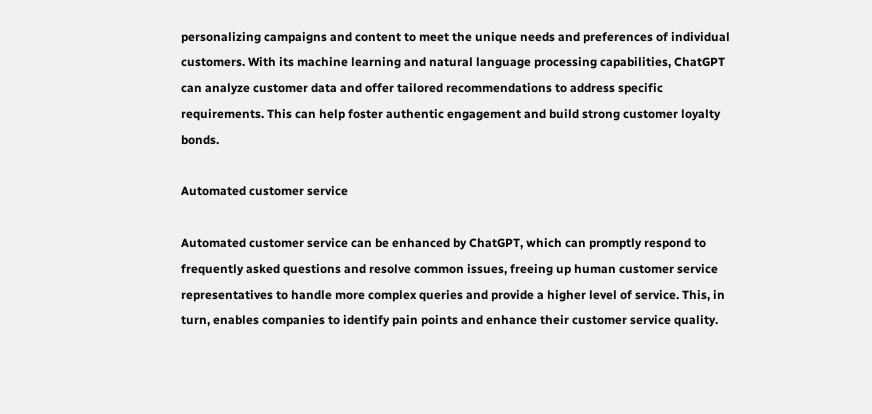personalizing campaigns and content to meet the unique needs and preferences of individual customers. With its machine learning and natural language processing capabilities, ChatGPT can analyze customer data and offer tailored recommendations to address specific requirements. This can help foster authentic engagement and build strong customer loyalty bonds.

Automated customer service

Automated customer service can be enhanced by ChatGPT, which can promptly respond to frequently asked questions and resolve common issues, freeing up human customer service representatives to handle more complex queries and provide a higher level of service. This, in turn, enables companies to identify pain points and enhance their customer service quality.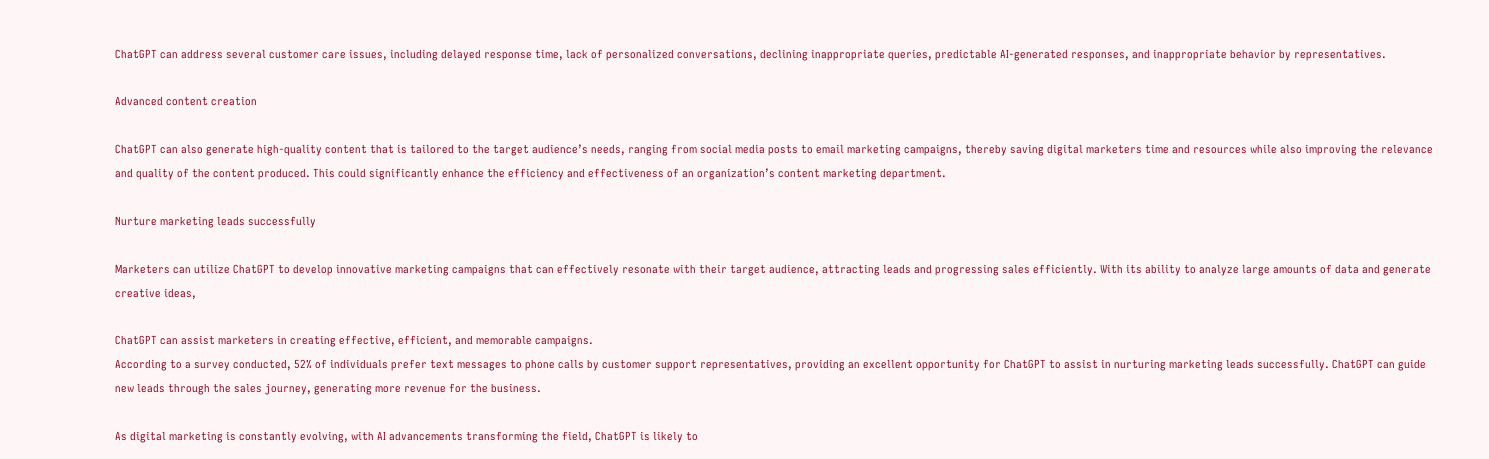ChatGPT can address several customer care issues, including delayed response time, lack of personalized conversations, declining inappropriate queries, predictable AI-generated responses, and inappropriate behavior by representatives.

Advanced content creation

ChatGPT can also generate high-quality content that is tailored to the target audience’s needs, ranging from social media posts to email marketing campaigns, thereby saving digital marketers time and resources while also improving the relevance and quality of the content produced. This could significantly enhance the efficiency and effectiveness of an organization’s content marketing department.

Nurture marketing leads successfully

Marketers can utilize ChatGPT to develop innovative marketing campaigns that can effectively resonate with their target audience, attracting leads and progressing sales efficiently. With its ability to analyze large amounts of data and generate creative ideas,

ChatGPT can assist marketers in creating effective, efficient, and memorable campaigns.
According to a survey conducted, 52% of individuals prefer text messages to phone calls by customer support representatives, providing an excellent opportunity for ChatGPT to assist in nurturing marketing leads successfully. ChatGPT can guide new leads through the sales journey, generating more revenue for the business.

As digital marketing is constantly evolving, with AI advancements transforming the field, ChatGPT is likely to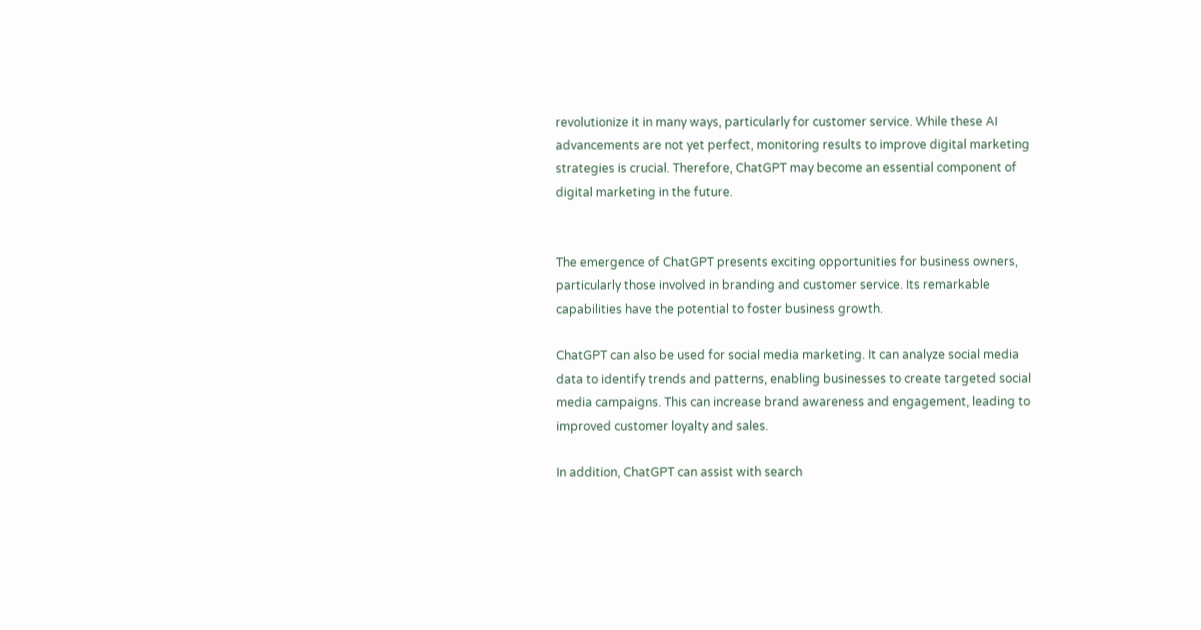revolutionize it in many ways, particularly for customer service. While these AI advancements are not yet perfect, monitoring results to improve digital marketing strategies is crucial. Therefore, ChatGPT may become an essential component of digital marketing in the future.


The emergence of ChatGPT presents exciting opportunities for business owners, particularly those involved in branding and customer service. Its remarkable capabilities have the potential to foster business growth.

ChatGPT can also be used for social media marketing. It can analyze social media data to identify trends and patterns, enabling businesses to create targeted social media campaigns. This can increase brand awareness and engagement, leading to improved customer loyalty and sales.

In addition, ChatGPT can assist with search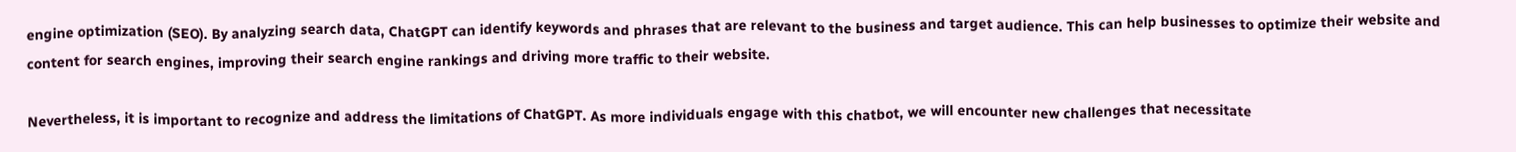engine optimization (SEO). By analyzing search data, ChatGPT can identify keywords and phrases that are relevant to the business and target audience. This can help businesses to optimize their website and content for search engines, improving their search engine rankings and driving more traffic to their website.

Nevertheless, it is important to recognize and address the limitations of ChatGPT. As more individuals engage with this chatbot, we will encounter new challenges that necessitate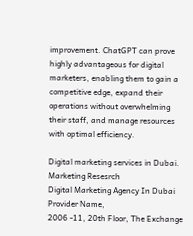improvement. ChatGPT can prove highly advantageous for digital marketers, enabling them to gain a competitive edge, expand their operations without overwhelming their staff, and manage resources with optimal efficiency.

Digital marketing services in Dubai.
Marketing Resesrch
Digital Marketing Agency In Dubai
Provider Name,
2006 -11, 20th Floor, The Exchange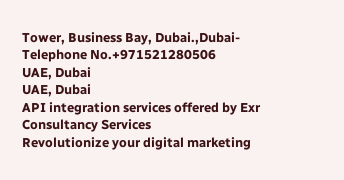Tower, Business Bay, Dubai.,Dubai- Telephone No.+971521280506
UAE, Dubai
UAE, Dubai
API integration services offered by Exr Consultancy Services
Revolutionize your digital marketing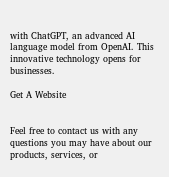with ChatGPT, an advanced AI language model from OpenAI. This innovative technology opens for businesses.

Get A Website


Feel free to contact us with any questions you may have about our products, services, or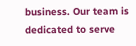business. Our team is dedicated to serve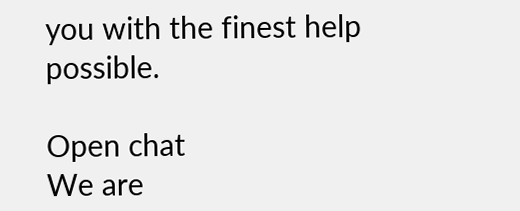you with the finest help possible.

Open chat
We are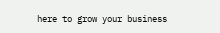here to grow your business